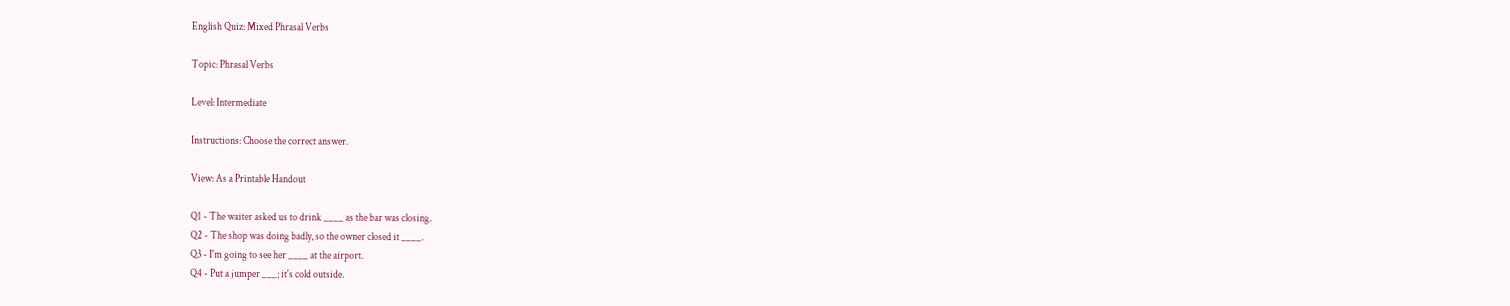English Quiz: Mixed Phrasal Verbs

Topic: Phrasal Verbs

Level: Intermediate

Instructions: Choose the correct answer.

View: As a Printable Handout

Q1 - The waiter asked us to drink ____ as the bar was closing.
Q2 - The shop was doing badly, so the owner closed it ____.
Q3 - I'm going to see her ____ at the airport.
Q4 - Put a jumper ___; it's cold outside.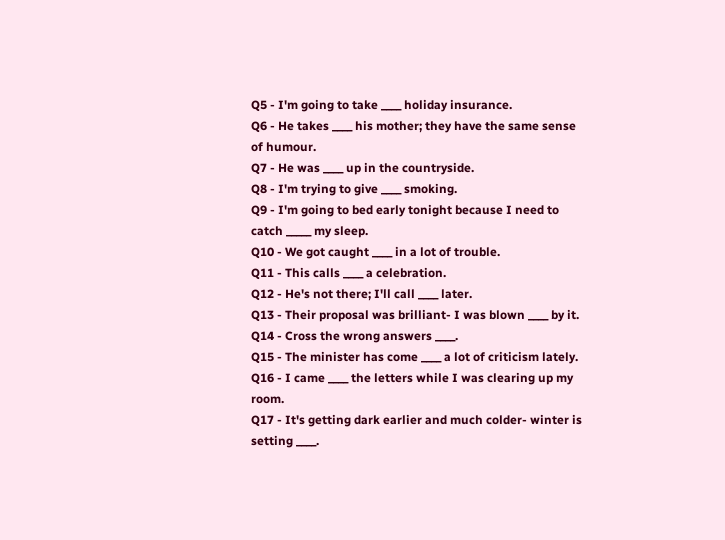Q5 - I'm going to take ____ holiday insurance.
Q6 - He takes ____ his mother; they have the same sense of humour.
Q7 - He was ____ up in the countryside.
Q8 - I'm trying to give ____ smoking.
Q9 - I'm going to bed early tonight because I need to catch _____ my sleep.
Q10 - We got caught ____ in a lot of trouble.
Q11 - This calls ____ a celebration.
Q12 - He's not there; I'll call ____ later.
Q13 - Their proposal was brilliant- I was blown ____ by it.
Q14 - Cross the wrong answers ____.
Q15 - The minister has come ____ a lot of criticism lately.
Q16 - I came ____ the letters while I was clearing up my room.
Q17 - It's getting dark earlier and much colder- winter is setting ____.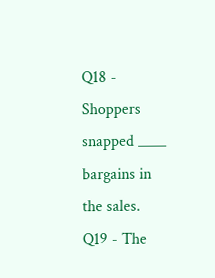Q18 - Shoppers snapped ____ bargains in the sales.
Q19 - The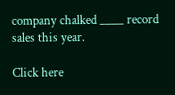company chalked ____ record sales this year.

Click here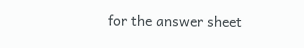for the answer sheet